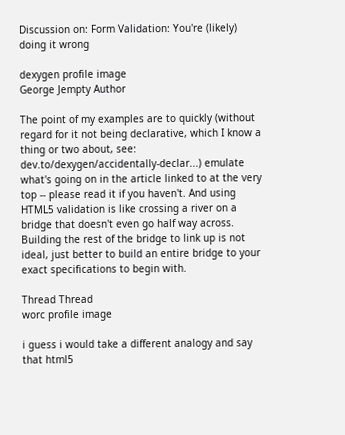Discussion on: Form Validation: You're (likely) doing it wrong

dexygen profile image
George Jempty Author

The point of my examples are to quickly (without regard for it not being declarative, which I know a thing or two about, see: dev.to/dexygen/accidentally-declar...) emulate what's going on in the article linked to at the very top -- please read it if you haven't. And using HTML5 validation is like crossing a river on a bridge that doesn't even go half way across. Building the rest of the bridge to link up is not ideal, just better to build an entire bridge to your exact specifications to begin with.

Thread Thread
worc profile image

i guess i would take a different analogy and say that html5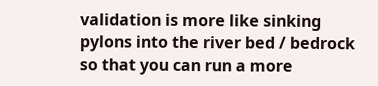validation is more like sinking pylons into the river bed / bedrock so that you can run a more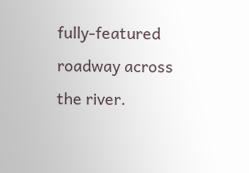fully-featured roadway across the river.